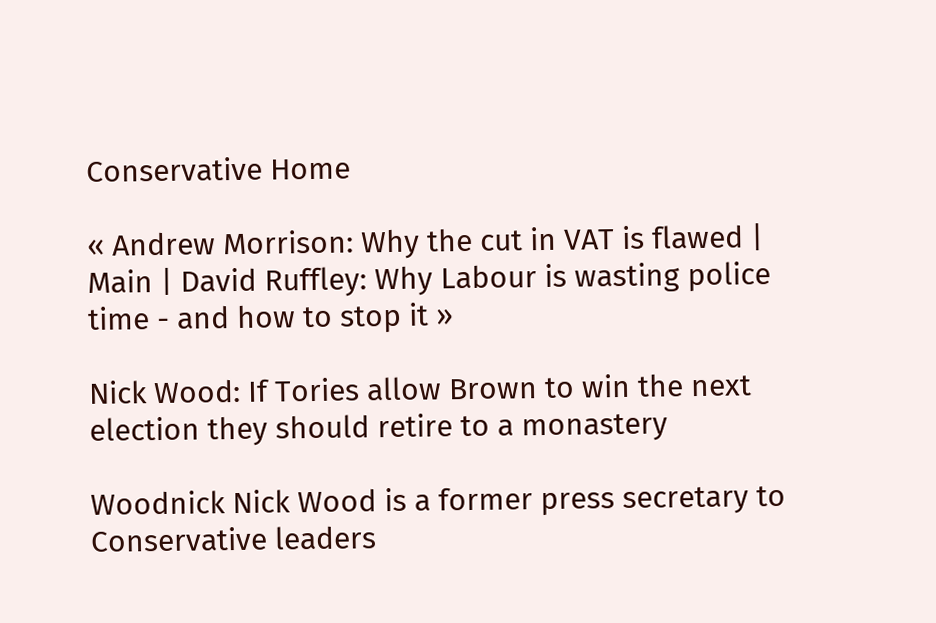Conservative Home

« Andrew Morrison: Why the cut in VAT is flawed | Main | David Ruffley: Why Labour is wasting police time - and how to stop it »

Nick Wood: If Tories allow Brown to win the next election they should retire to a monastery

Woodnick Nick Wood is a former press secretary to Conservative leaders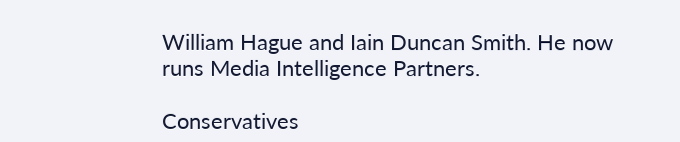William Hague and Iain Duncan Smith. He now runs Media Intelligence Partners.

Conservatives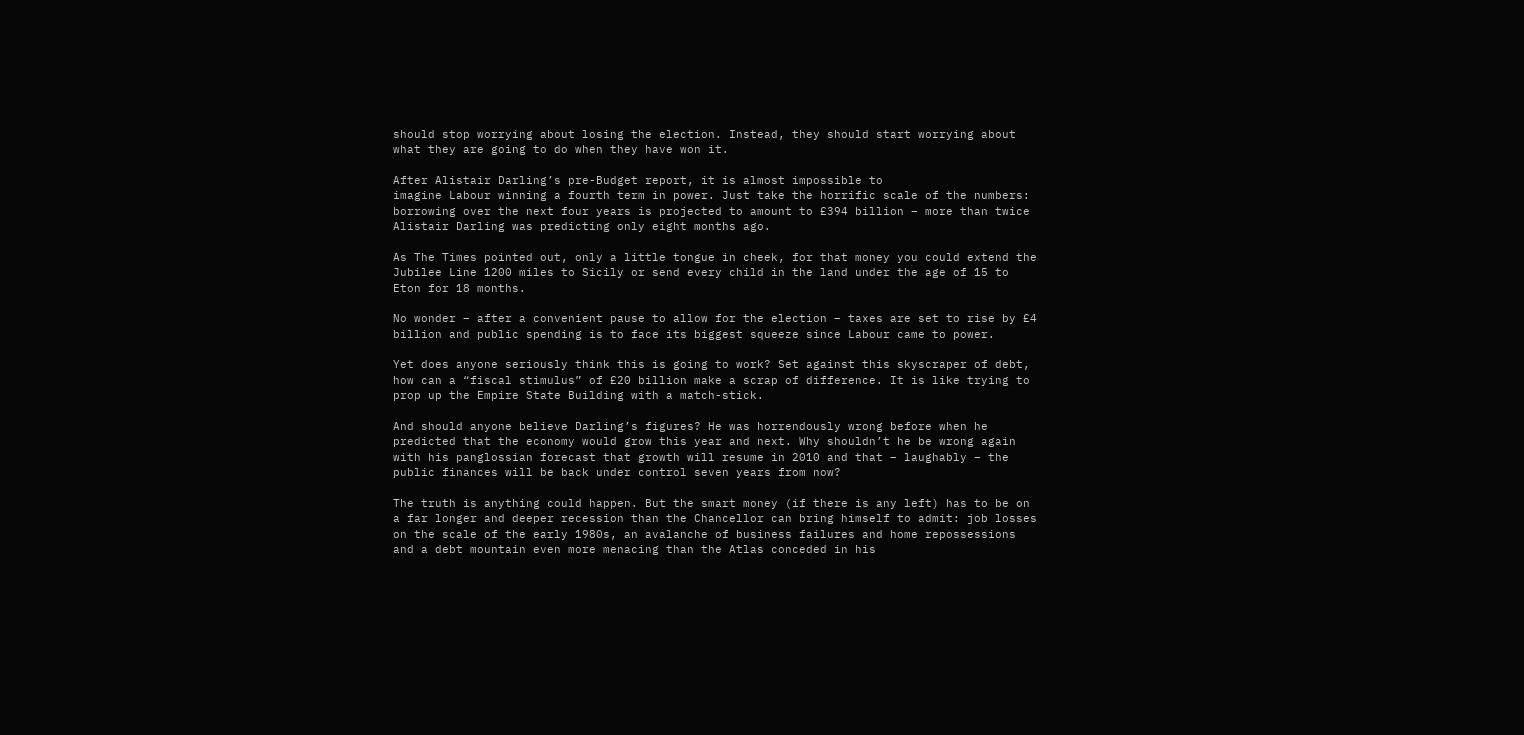should stop worrying about losing the election. Instead, they should start worrying about what they are going to do when they have won it.

After Alistair Darling’s pre-Budget report, it is almost impossible to
imagine Labour winning a fourth term in power. Just take the horrific scale of the numbers: borrowing over the next four years is projected to amount to £394 billion – more than twice Alistair Darling was predicting only eight months ago.

As The Times pointed out, only a little tongue in cheek, for that money you could extend the Jubilee Line 1200 miles to Sicily or send every child in the land under the age of 15 to Eton for 18 months.

No wonder – after a convenient pause to allow for the election – taxes are set to rise by £4 billion and public spending is to face its biggest squeeze since Labour came to power.

Yet does anyone seriously think this is going to work? Set against this skyscraper of debt, how can a “fiscal stimulus” of £20 billion make a scrap of difference. It is like trying to prop up the Empire State Building with a match-stick.

And should anyone believe Darling’s figures? He was horrendously wrong before when he predicted that the economy would grow this year and next. Why shouldn’t he be wrong again with his panglossian forecast that growth will resume in 2010 and that – laughably – the public finances will be back under control seven years from now?

The truth is anything could happen. But the smart money (if there is any left) has to be on a far longer and deeper recession than the Chancellor can bring himself to admit: job losses on the scale of the early 1980s, an avalanche of business failures and home repossessions and a debt mountain even more menacing than the Atlas conceded in his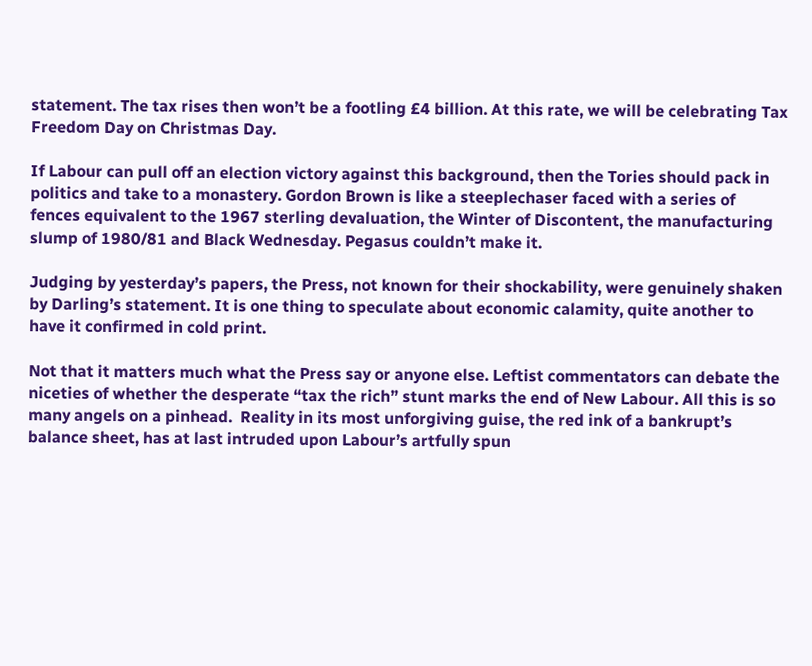statement. The tax rises then won’t be a footling £4 billion. At this rate, we will be celebrating Tax Freedom Day on Christmas Day.

If Labour can pull off an election victory against this background, then the Tories should pack in politics and take to a monastery. Gordon Brown is like a steeplechaser faced with a series of fences equivalent to the 1967 sterling devaluation, the Winter of Discontent, the manufacturing slump of 1980/81 and Black Wednesday. Pegasus couldn’t make it.

Judging by yesterday’s papers, the Press, not known for their shockability, were genuinely shaken by Darling’s statement. It is one thing to speculate about economic calamity, quite another to have it confirmed in cold print.

Not that it matters much what the Press say or anyone else. Leftist commentators can debate the niceties of whether the desperate “tax the rich” stunt marks the end of New Labour. All this is so many angels on a pinhead.  Reality in its most unforgiving guise, the red ink of a bankrupt’s balance sheet, has at last intruded upon Labour’s artfully spun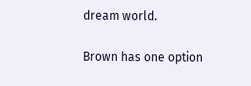dream world.

Brown has one option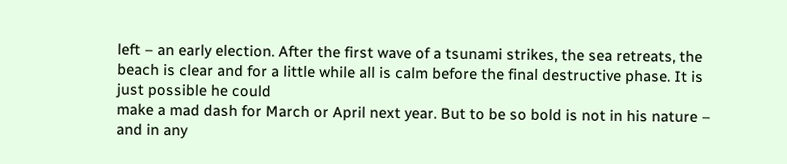left – an early election. After the first wave of a tsunami strikes, the sea retreats, the beach is clear and for a little while all is calm before the final destructive phase. It is just possible he could
make a mad dash for March or April next year. But to be so bold is not in his nature – and in any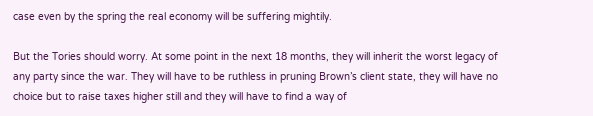case even by the spring the real economy will be suffering mightily.

But the Tories should worry. At some point in the next 18 months, they will inherit the worst legacy of any party since the war. They will have to be ruthless in pruning Brown’s client state, they will have no choice but to raise taxes higher still and they will have to find a way of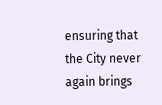ensuring that the City never again brings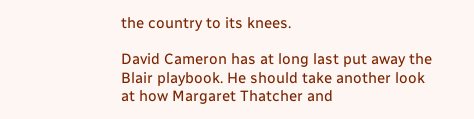the country to its knees.

David Cameron has at long last put away the Blair playbook. He should take another look at how Margaret Thatcher and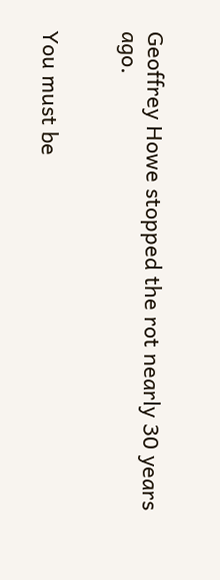Geoffrey Howe stopped the rot nearly 30 years ago.


You must be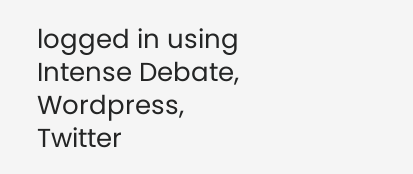logged in using Intense Debate, Wordpress, Twitter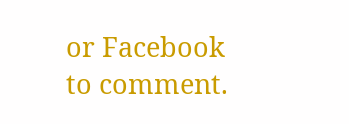or Facebook to comment.